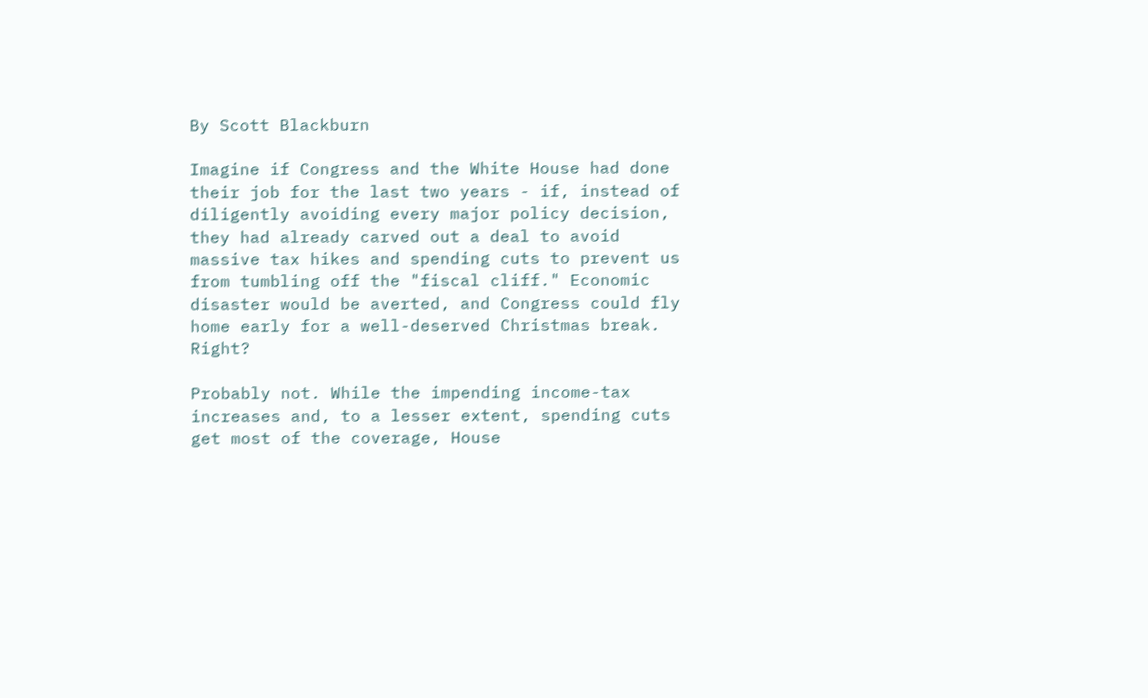By Scott Blackburn

Imagine if Congress and the White House had done their job for the last two years - if, instead of diligently avoiding every major policy decision, they had already carved out a deal to avoid massive tax hikes and spending cuts to prevent us from tumbling off the "fiscal cliff." Economic disaster would be averted, and Congress could fly home early for a well-deserved Christmas break. Right?

Probably not. While the impending income-tax increases and, to a lesser extent, spending cuts get most of the coverage, House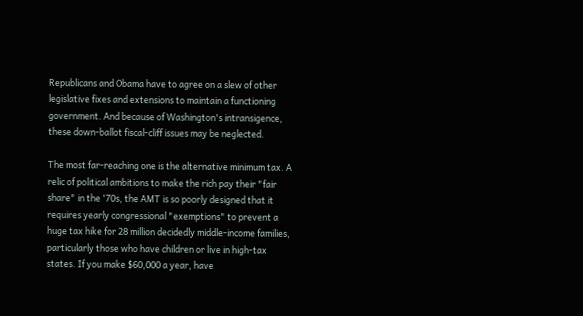Republicans and Obama have to agree on a slew of other legislative fixes and extensions to maintain a functioning government. And because of Washington's intransigence, these down-ballot fiscal-cliff issues may be neglected.

The most far-reaching one is the alternative minimum tax. A relic of political ambitions to make the rich pay their "fair share" in the '70s, the AMT is so poorly designed that it requires yearly congressional "exemptions" to prevent a huge tax hike for 28 million decidedly middle-income families, particularly those who have children or live in high-tax states. If you make $60,000 a year, have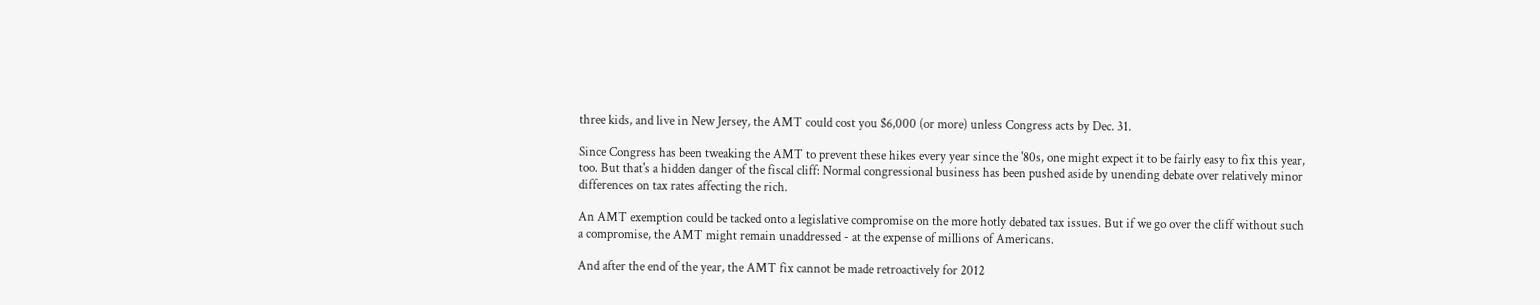three kids, and live in New Jersey, the AMT could cost you $6,000 (or more) unless Congress acts by Dec. 31.

Since Congress has been tweaking the AMT to prevent these hikes every year since the '80s, one might expect it to be fairly easy to fix this year, too. But that's a hidden danger of the fiscal cliff: Normal congressional business has been pushed aside by unending debate over relatively minor differences on tax rates affecting the rich.

An AMT exemption could be tacked onto a legislative compromise on the more hotly debated tax issues. But if we go over the cliff without such a compromise, the AMT might remain unaddressed - at the expense of millions of Americans.

And after the end of the year, the AMT fix cannot be made retroactively for 2012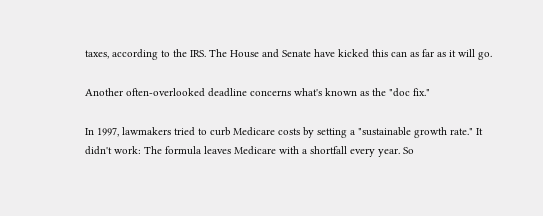taxes, according to the IRS. The House and Senate have kicked this can as far as it will go.

Another often-overlooked deadline concerns what's known as the "doc fix."

In 1997, lawmakers tried to curb Medicare costs by setting a "sustainable growth rate." It didn't work: The formula leaves Medicare with a shortfall every year. So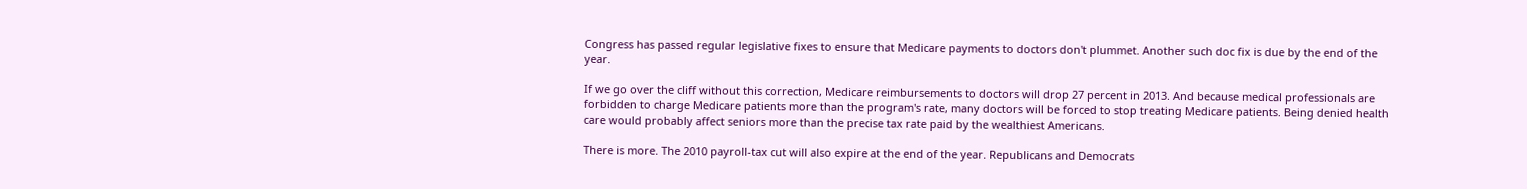Congress has passed regular legislative fixes to ensure that Medicare payments to doctors don't plummet. Another such doc fix is due by the end of the year.

If we go over the cliff without this correction, Medicare reimbursements to doctors will drop 27 percent in 2013. And because medical professionals are forbidden to charge Medicare patients more than the program's rate, many doctors will be forced to stop treating Medicare patients. Being denied health care would probably affect seniors more than the precise tax rate paid by the wealthiest Americans.

There is more. The 2010 payroll-tax cut will also expire at the end of the year. Republicans and Democrats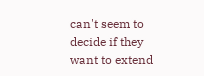can't seem to decide if they want to extend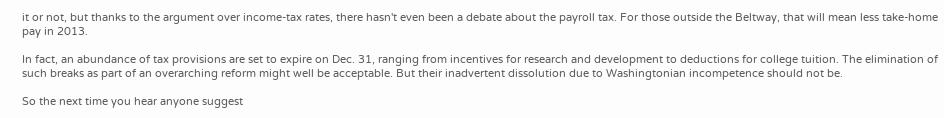it or not, but thanks to the argument over income-tax rates, there hasn't even been a debate about the payroll tax. For those outside the Beltway, that will mean less take-home pay in 2013.

In fact, an abundance of tax provisions are set to expire on Dec. 31, ranging from incentives for research and development to deductions for college tuition. The elimination of such breaks as part of an overarching reform might well be acceptable. But their inadvertent dissolution due to Washingtonian incompetence should not be.

So the next time you hear anyone suggest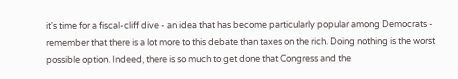it's time for a fiscal-cliff dive - an idea that has become particularly popular among Democrats - remember that there is a lot more to this debate than taxes on the rich. Doing nothing is the worst possible option. Indeed, there is so much to get done that Congress and the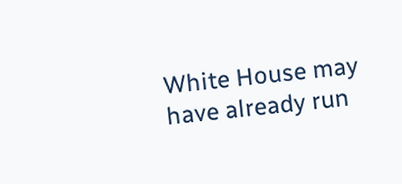White House may have already run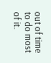out of time to do most of it.